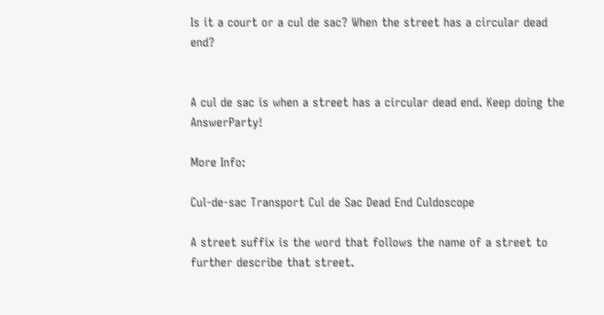Is it a court or a cul de sac? When the street has a circular dead end?


A cul de sac is when a street has a circular dead end. Keep doing the AnswerParty!

More Info:

Cul-de-sac Transport Cul de Sac Dead End Culdoscope

A street suffix is the word that follows the name of a street to further describe that street.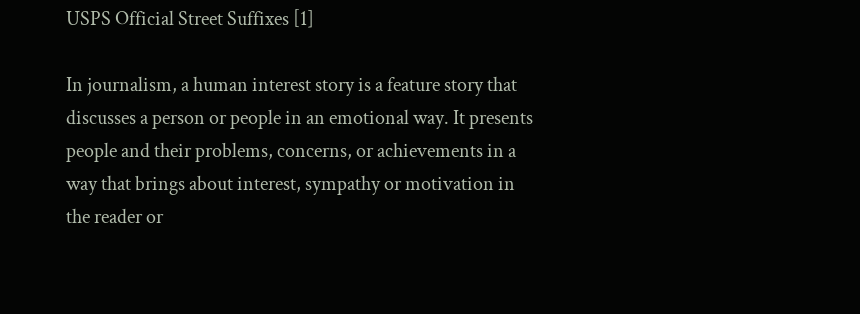USPS Official Street Suffixes [1]

In journalism, a human interest story is a feature story that discusses a person or people in an emotional way. It presents people and their problems, concerns, or achievements in a way that brings about interest, sympathy or motivation in the reader or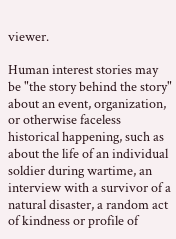viewer.

Human interest stories may be "the story behind the story" about an event, organization, or otherwise faceless historical happening, such as about the life of an individual soldier during wartime, an interview with a survivor of a natural disaster, a random act of kindness or profile of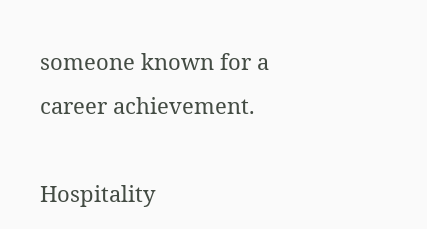someone known for a career achievement.

Hospitality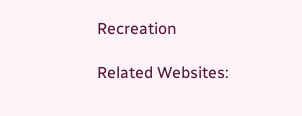Recreation

Related Websites: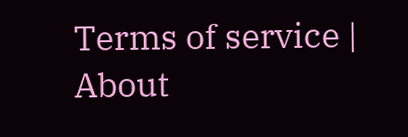Terms of service | About